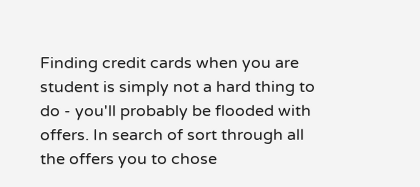Finding credit cards when you are student is simply not a hard thing to do - you'll probably be flooded with offers. In search of sort through all the offers you to chose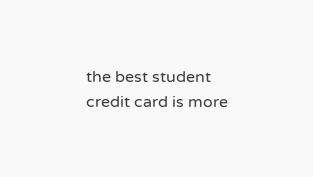the best student credit card is more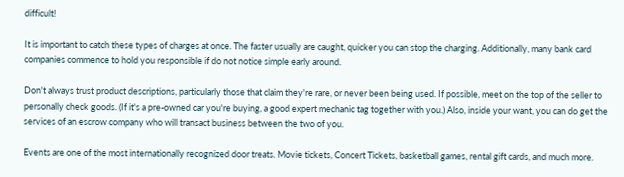difficult!

It is important to catch these types of charges at once. The faster usually are caught, quicker you can stop the charging. Additionally, many bank card companies commence to hold you responsible if do not notice simple early around.

Don't always trust product descriptions, particularly those that claim they're rare, or never been being used. If possible, meet on the top of the seller to personally check goods. (If it's a pre-owned car you're buying, a good expert mechanic tag together with you.) Also, inside your want, you can do get the services of an escrow company who will transact business between the two of you.

Events are one of the most internationally recognized door treats. Movie tickets, Concert Tickets, basketball games, rental gift cards, and much more.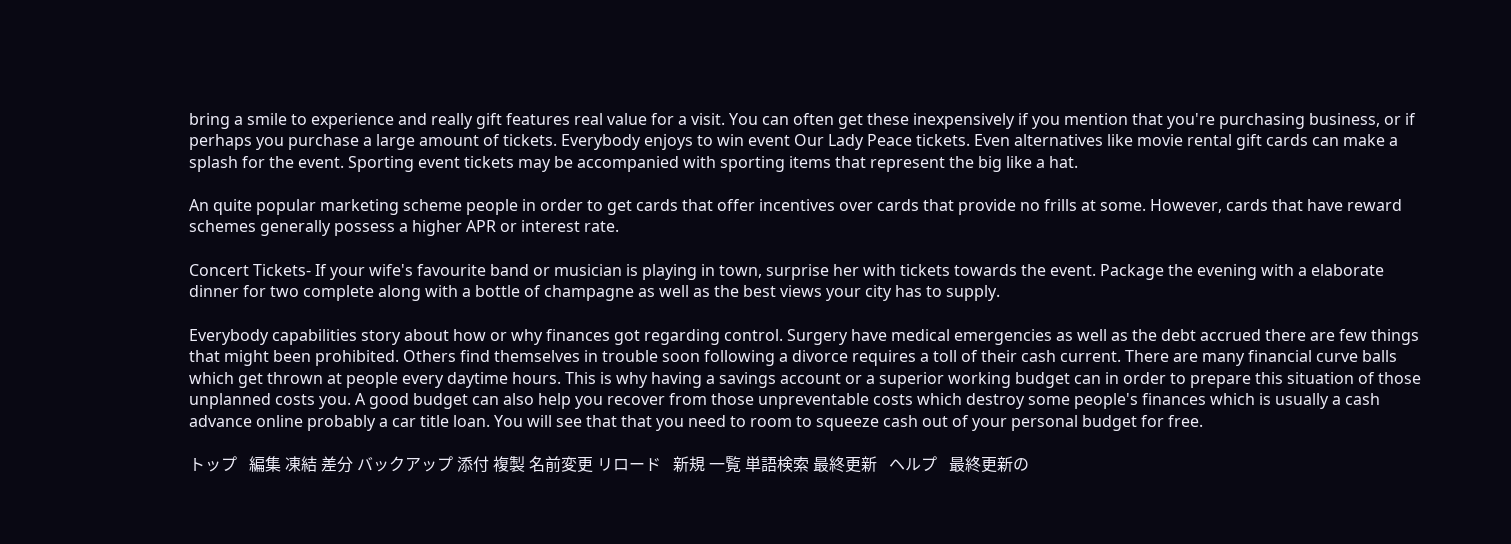bring a smile to experience and really gift features real value for a visit. You can often get these inexpensively if you mention that you're purchasing business, or if perhaps you purchase a large amount of tickets. Everybody enjoys to win event Our Lady Peace tickets. Even alternatives like movie rental gift cards can make a splash for the event. Sporting event tickets may be accompanied with sporting items that represent the big like a hat.

An quite popular marketing scheme people in order to get cards that offer incentives over cards that provide no frills at some. However, cards that have reward schemes generally possess a higher APR or interest rate.

Concert Tickets- If your wife's favourite band or musician is playing in town, surprise her with tickets towards the event. Package the evening with a elaborate dinner for two complete along with a bottle of champagne as well as the best views your city has to supply.

Everybody capabilities story about how or why finances got regarding control. Surgery have medical emergencies as well as the debt accrued there are few things that might been prohibited. Others find themselves in trouble soon following a divorce requires a toll of their cash current. There are many financial curve balls which get thrown at people every daytime hours. This is why having a savings account or a superior working budget can in order to prepare this situation of those unplanned costs you. A good budget can also help you recover from those unpreventable costs which destroy some people's finances which is usually a cash advance online probably a car title loan. You will see that that you need to room to squeeze cash out of your personal budget for free.

トップ   編集 凍結 差分 バックアップ 添付 複製 名前変更 リロード   新規 一覧 単語検索 最終更新   ヘルプ   最終更新の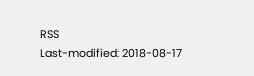RSS
Last-modified: 2018-08-17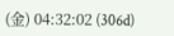(金) 04:32:02 (306d)